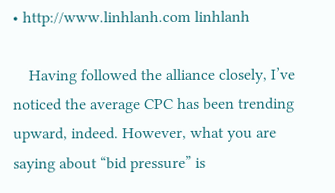• http://www.linhlanh.com linhlanh

    Having followed the alliance closely, I’ve noticed the average CPC has been trending upward, indeed. However, what you are saying about “bid pressure” is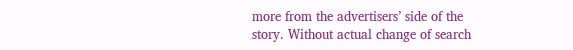more from the advertisers’ side of the story. Without actual change of search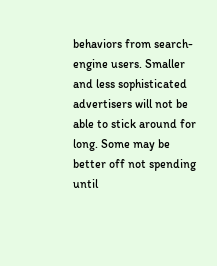behaviors from search-engine users. Smaller and less sophisticated advertisers will not be able to stick around for long. Some may be better off not spending until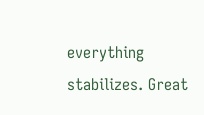everything stabilizes. Great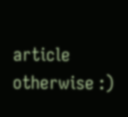article otherwise :)